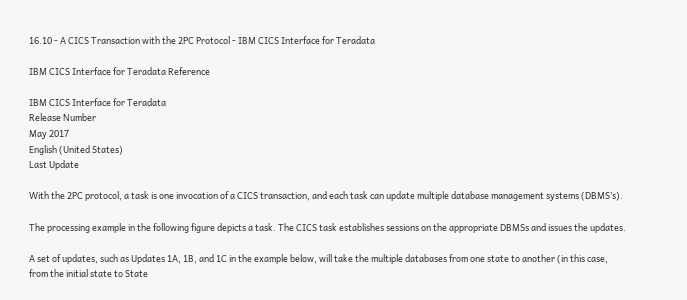16.10 - A CICS Transaction with the 2PC Protocol - IBM CICS Interface for Teradata

IBM CICS Interface for Teradata Reference

IBM CICS Interface for Teradata
Release Number
May 2017
English (United States)
Last Update

With the 2PC protocol, a task is one invocation of a CICS transaction, and each task can update multiple database management systems (DBMS’s).

The processing example in the following figure depicts a task. The CICS task establishes sessions on the appropriate DBMSs and issues the updates.

A set of updates, such as Updates 1A, 1B, and 1C in the example below, will take the multiple databases from one state to another (in this case, from the initial state to State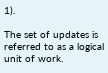1).

The set of updates is referred to as a logical unit of work.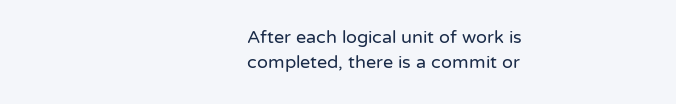After each logical unit of work is completed, there is a commit or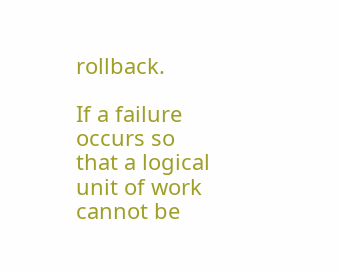rollback.

If a failure occurs so that a logical unit of work cannot be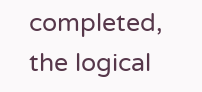completed, the logical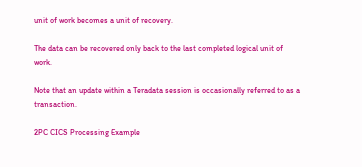unit of work becomes a unit of recovery.

The data can be recovered only back to the last completed logical unit of work.

Note that an update within a Teradata session is occasionally referred to as a transaction.

2PC CICS Processing Example